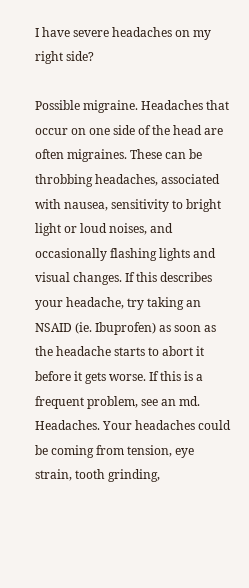I have severe headaches on my right side?

Possible migraine. Headaches that occur on one side of the head are often migraines. These can be throbbing headaches, associated with nausea, sensitivity to bright light or loud noises, and occasionally flashing lights and visual changes. If this describes your headache, try taking an NSAID (ie. Ibuprofen) as soon as the headache starts to abort it before it gets worse. If this is a frequent problem, see an md.
Headaches. Your headaches could be coming from tension, eye strain, tooth grinding,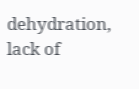dehydration, lack of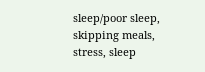sleep/poor sleep, skipping meals, stress, sleep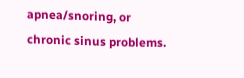apnea/snoring, or chronic sinus problems.